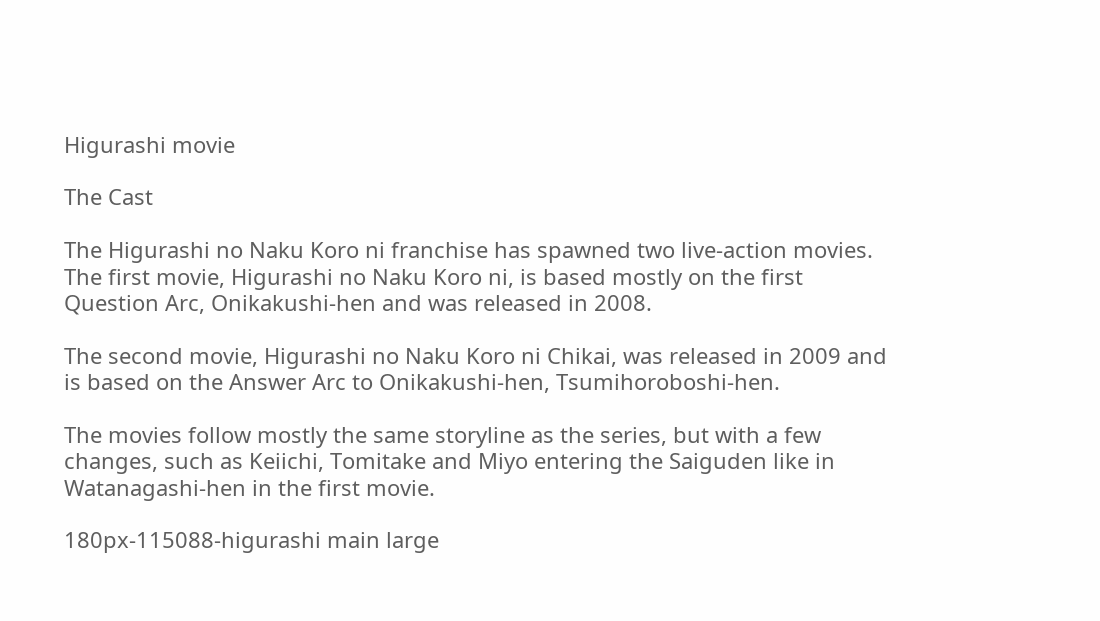Higurashi movie

The Cast

The Higurashi no Naku Koro ni franchise has spawned two live-action movies. The first movie, Higurashi no Naku Koro ni, is based mostly on the first Question Arc, Onikakushi-hen and was released in 2008.

The second movie, Higurashi no Naku Koro ni Chikai, was released in 2009 and is based on the Answer Arc to Onikakushi-hen, Tsumihoroboshi-hen.

The movies follow mostly the same storyline as the series, but with a few changes, such as Keiichi, Tomitake and Miyo entering the Saiguden like in Watanagashi-hen in the first movie.

180px-115088-higurashi main large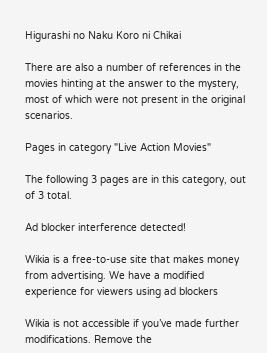Higurashi no Naku Koro ni Chikai

There are also a number of references in the movies hinting at the answer to the mystery, most of which were not present in the original scenarios.

Pages in category "Live Action Movies"

The following 3 pages are in this category, out of 3 total.

Ad blocker interference detected!

Wikia is a free-to-use site that makes money from advertising. We have a modified experience for viewers using ad blockers

Wikia is not accessible if you’ve made further modifications. Remove the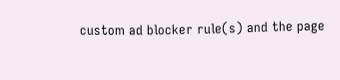custom ad blocker rule(s) and the page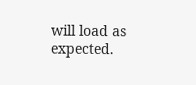will load as expected.